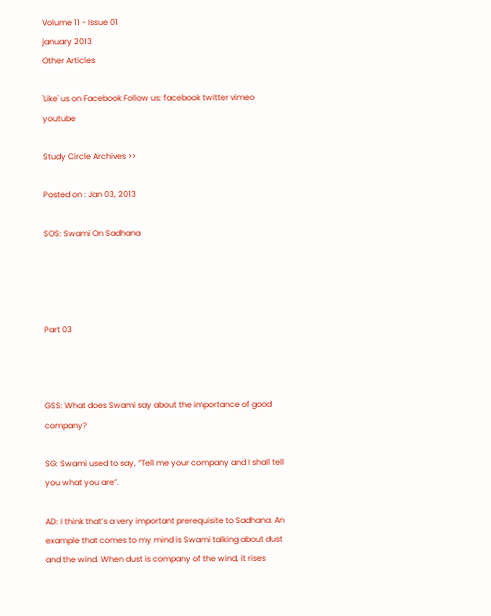Volume 11 - Issue 01
january 2013
Other Articles

'Like' us on Facebook Follow us: facebook twitter vimeo youtube

Study Circle Archives >>

Posted on : Jan 03, 2013

SOS: Swami On Sadhana




Part 03



GSS: What does Swami say about the importance of good company?

SG: Swami used to say, “Tell me your company and I shall tell you what you are”.

AD: I think that’s a very important prerequisite to Sadhana. An example that comes to my mind is Swami talking about dust and the wind. When dust is company of the wind, it rises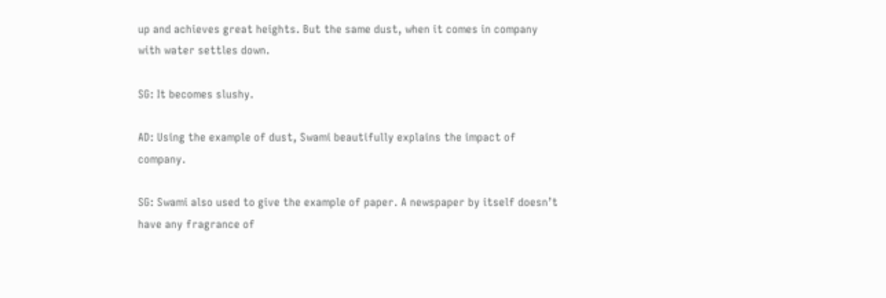up and achieves great heights. But the same dust, when it comes in company with water settles down.

SG: It becomes slushy.

AD: Using the example of dust, Swami beautifully explains the impact of company.

SG: Swami also used to give the example of paper. A newspaper by itself doesn’t have any fragrance of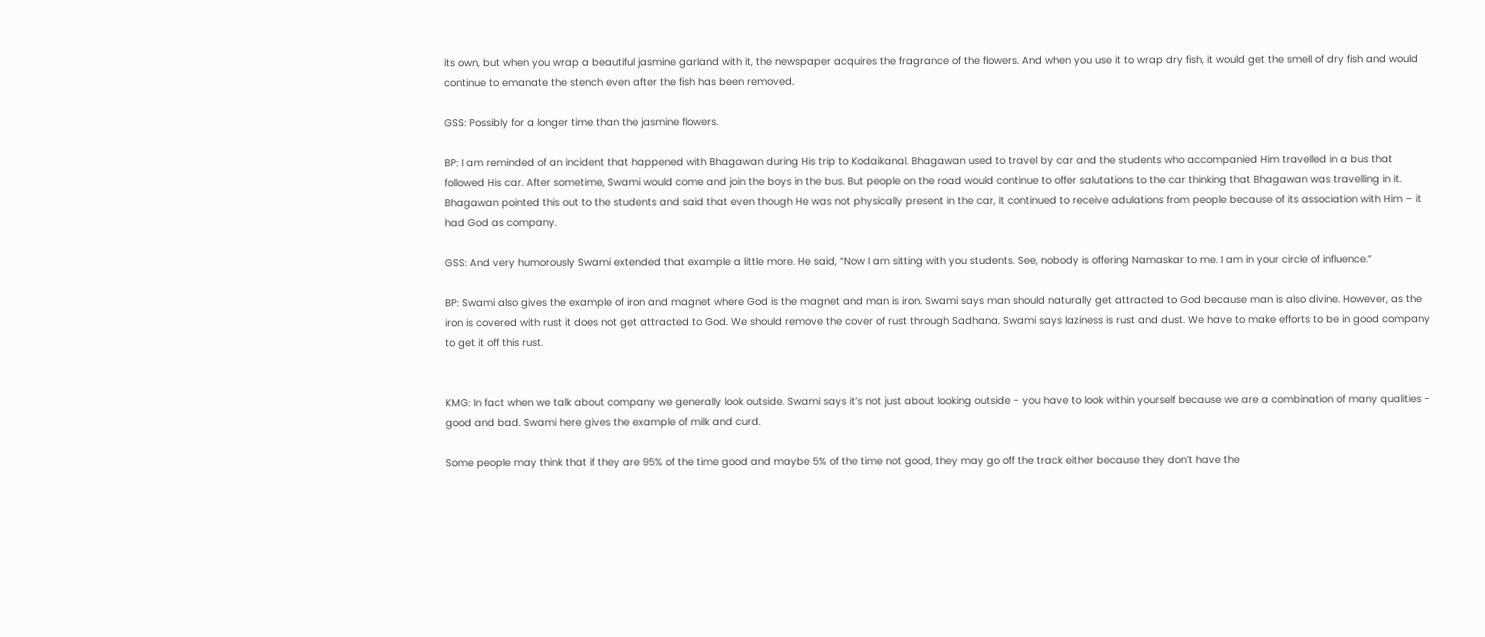its own, but when you wrap a beautiful jasmine garland with it, the newspaper acquires the fragrance of the flowers. And when you use it to wrap dry fish, it would get the smell of dry fish and would continue to emanate the stench even after the fish has been removed.

GSS: Possibly for a longer time than the jasmine flowers.

BP: I am reminded of an incident that happened with Bhagawan during His trip to Kodaikanal. Bhagawan used to travel by car and the students who accompanied Him travelled in a bus that followed His car. After sometime, Swami would come and join the boys in the bus. But people on the road would continue to offer salutations to the car thinking that Bhagawan was travelling in it. Bhagawan pointed this out to the students and said that even though He was not physically present in the car, it continued to receive adulations from people because of its association with Him – it had God as company.

GSS: And very humorously Swami extended that example a little more. He said, “Now I am sitting with you students. See, nobody is offering Namaskar to me. I am in your circle of influence.”

BP: Swami also gives the example of iron and magnet where God is the magnet and man is iron. Swami says man should naturally get attracted to God because man is also divine. However, as the iron is covered with rust it does not get attracted to God. We should remove the cover of rust through Sadhana. Swami says laziness is rust and dust. We have to make efforts to be in good company to get it off this rust.


KMG: In fact when we talk about company we generally look outside. Swami says it’s not just about looking outside - you have to look within yourself because we are a combination of many qualities - good and bad. Swami here gives the example of milk and curd.

Some people may think that if they are 95% of the time good and maybe 5% of the time not good, they may go off the track either because they don’t have the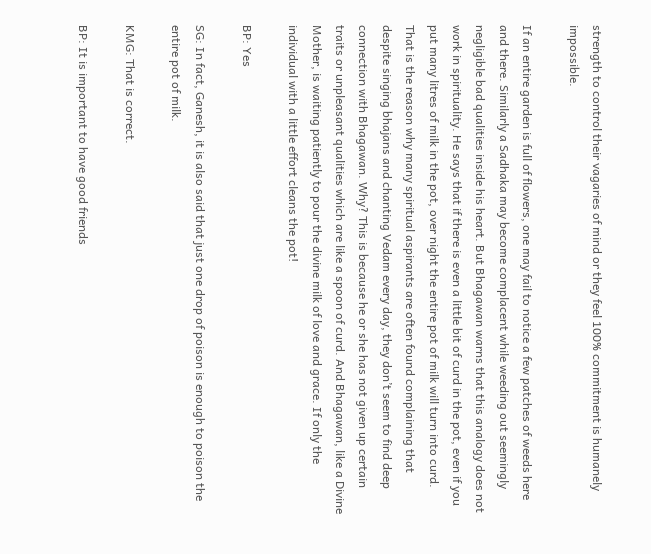strength to control their vagaries of mind or they feel 100% commitment is humanely impossible.

If an entire garden is full of flowers, one may fail to notice a few patches of weeds here and there. Similarly a Sadhaka may become complacent while weeding out seemingly negligible bad qualities inside his heart. But Bhagawan warns that this analogy does not work in spirituality. He says that if there is even a little bit of curd in the pot, even if you put many litres of milk in the pot, over night the entire pot of milk will turn into curd. That is the reason why many spiritual aspirants are often found complaining that despite singing bhajans and chanting Vedam every day, they don’t seem to find deep connection with Bhagawan. Why? This is because he or she has not given up certain traits or unpleasant qualities which are like a spoon of curd. And Bhagawan, like a Divine Mother, is waiting patiently to pour the divine milk of love and grace. If only the individual with a little effort cleans the pot!

BP: Yes

SG: In fact, Ganesh, it is also said that just one drop of poison is enough to poison the entire pot of milk.

KMG: That is correct.

BP: It is important to have good friends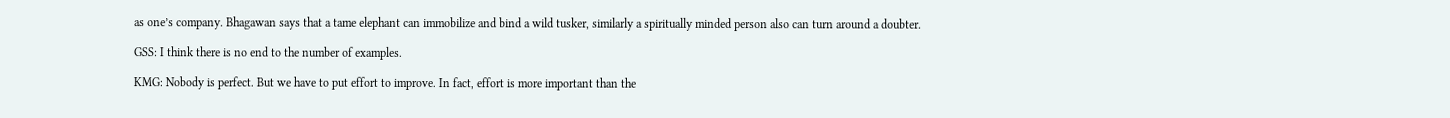as one’s company. Bhagawan says that a tame elephant can immobilize and bind a wild tusker, similarly a spiritually minded person also can turn around a doubter.

GSS: I think there is no end to the number of examples.

KMG: Nobody is perfect. But we have to put effort to improve. In fact, effort is more important than the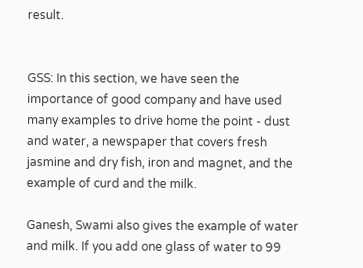result.


GSS: In this section, we have seen the importance of good company and have used many examples to drive home the point - dust and water, a newspaper that covers fresh jasmine and dry fish, iron and magnet, and the example of curd and the milk.

Ganesh, Swami also gives the example of water and milk. If you add one glass of water to 99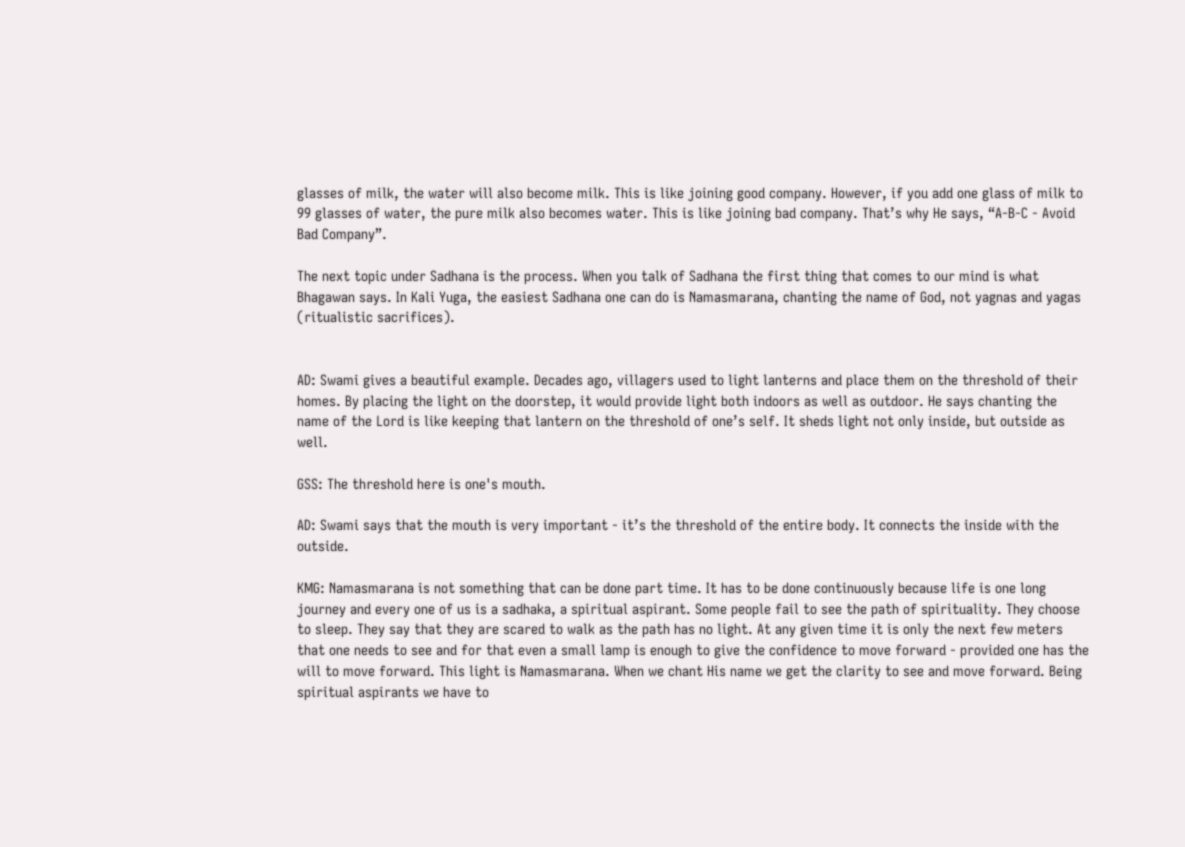glasses of milk, the water will also become milk. This is like joining good company. However, if you add one glass of milk to 99 glasses of water, the pure milk also becomes water. This is like joining bad company. That’s why He says, “A-B-C - Avoid Bad Company”.

The next topic under Sadhana is the process. When you talk of Sadhana the first thing that comes to our mind is what Bhagawan says. In Kali Yuga, the easiest Sadhana one can do is Namasmarana, chanting the name of God, not yagnas and yagas (ritualistic sacrifices).


AD: Swami gives a beautiful example. Decades ago, villagers used to light lanterns and place them on the threshold of their homes. By placing the light on the doorstep, it would provide light both indoors as well as outdoor. He says chanting the name of the Lord is like keeping that lantern on the threshold of one’s self. It sheds light not only inside, but outside as well.

GSS: The threshold here is one's mouth.

AD: Swami says that the mouth is very important - it’s the threshold of the entire body. It connects the inside with the outside.

KMG: Namasmarana is not something that can be done part time. It has to be done continuously because life is one long journey and every one of us is a sadhaka, a spiritual aspirant. Some people fail to see the path of spirituality. They choose to sleep. They say that they are scared to walk as the path has no light. At any given time it is only the next few meters that one needs to see and for that even a small lamp is enough to give the confidence to move forward - provided one has the will to move forward. This light is Namasmarana. When we chant His name we get the clarity to see and move forward. Being spiritual aspirants we have to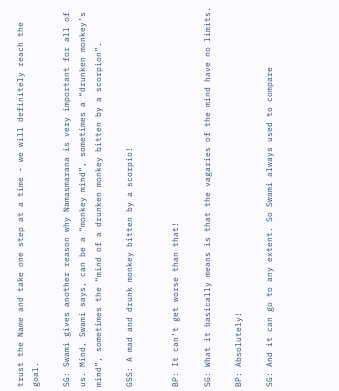trust the Name and take one step at a time - we will definitely reach the goal.

SG: Swami gives another reason why Namasmarana is very important for all of us. Mind, Swami says, can be a “monkey mind”, sometimes a “drunken monkey’s mind”, sometimes the “mind of a drunken monkey bitten by a scorpion”.

GSS: A mad and drunk monkey bitten by a scorpio!


BP: It can’t get worse than that!

SG: What it basically means is that the vagaries of the mind have no limits.

BP: Absolutely!

SG: And it can go to any extent. So Swami always used to compare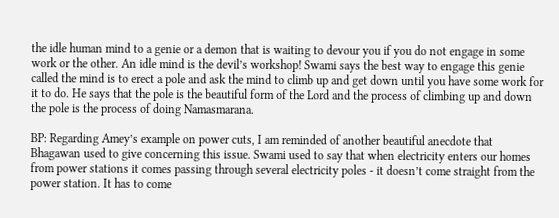the idle human mind to a genie or a demon that is waiting to devour you if you do not engage in some work or the other. An idle mind is the devil’s workshop! Swami says the best way to engage this genie called the mind is to erect a pole and ask the mind to climb up and get down until you have some work for it to do. He says that the pole is the beautiful form of the Lord and the process of climbing up and down the pole is the process of doing Namasmarana.

BP: Regarding Amey’s example on power cuts, I am reminded of another beautiful anecdote that Bhagawan used to give concerning this issue. Swami used to say that when electricity enters our homes from power stations it comes passing through several electricity poles - it doesn’t come straight from the power station. It has to come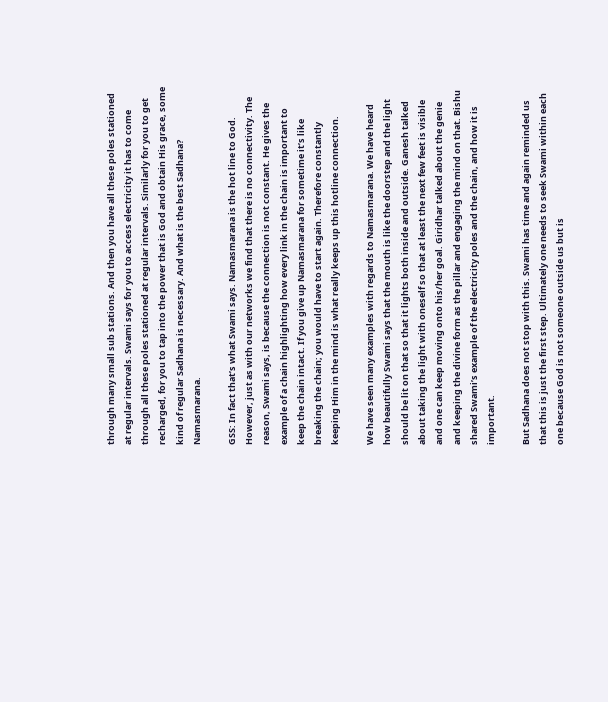through many small sub stations. And then you have all these poles stationed at regular intervals. Swami says for you to access electricity it has to come through all these poles stationed at regular intervals. Similarly for you to get recharged, for you to tap into the power that is God and obtain His grace, some kind of regular Sadhana is necessary. And what is the best Sadhana? Namasmarana.

GSS: In fact that’s what Swami says. Namasmarana is the hot line to God. However, just as with our networks we find that there is no connectivity. The reason, Swami says, is because the connection is not constant. He gives the example of a chain highlighting how every link in the chain is important to keep the chain intact. If you give up Namasmarana for sometime it’s like breaking the chain; you would have to start again. Therefore constantly keeping Him in the mind is what really keeps up this hotline connection.

We have seen many examples with regards to Namasmarana. We have heard how beautifully Swami says that the mouth is like the doorstep and the light should be lit on that so that it lights both inside and outside. Ganesh talked about taking the light with oneself so that at least the next few feet is visible and one can keep moving onto his/her goal. Giridhar talked about the genie and keeping the divine form as the pillar and engaging the mind on that. Bishu shared Swami’s example of the electricity poles and the chain, and how it is important.

But Sadhana does not stop with this. Swami has time and again reminded us that this is just the first step. Ultimately one needs to seek Swami within each one because God is not someone outside us but is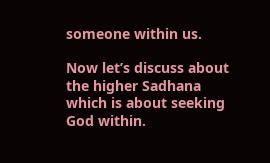someone within us.

Now let’s discuss about the higher Sadhana which is about seeking God within.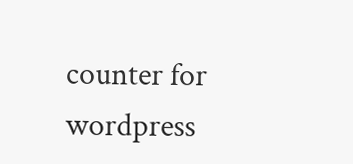counter for wordpress